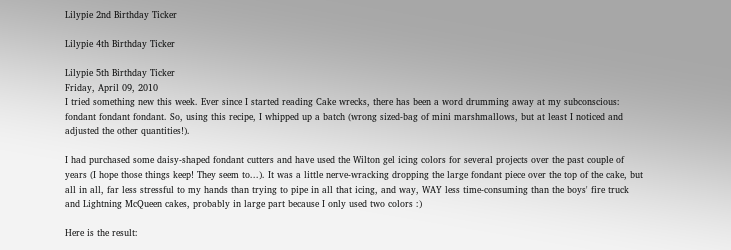Lilypie 2nd Birthday Ticker

Lilypie 4th Birthday Ticker

Lilypie 5th Birthday Ticker
Friday, April 09, 2010
I tried something new this week. Ever since I started reading Cake wrecks, there has been a word drumming away at my subconscious: fondant fondant fondant. So, using this recipe, I whipped up a batch (wrong sized-bag of mini marshmallows, but at least I noticed and adjusted the other quantities!).

I had purchased some daisy-shaped fondant cutters and have used the Wilton gel icing colors for several projects over the past couple of years (I hope those things keep! They seem to...). It was a little nerve-wracking dropping the large fondant piece over the top of the cake, but all in all, far less stressful to my hands than trying to pipe in all that icing, and way, WAY less time-consuming than the boys' fire truck and Lightning McQueen cakes, probably in large part because I only used two colors :)

Here is the result: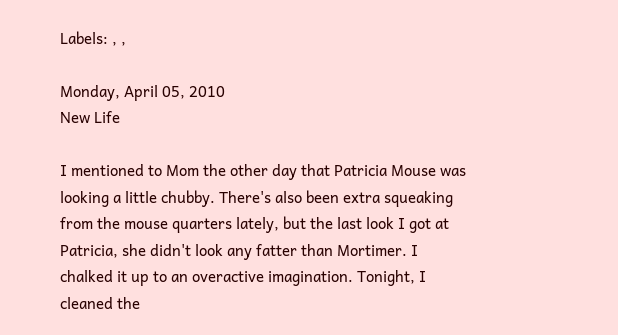Labels: , ,

Monday, April 05, 2010
New Life

I mentioned to Mom the other day that Patricia Mouse was looking a little chubby. There's also been extra squeaking from the mouse quarters lately, but the last look I got at Patricia, she didn't look any fatter than Mortimer. I chalked it up to an overactive imagination. Tonight, I cleaned the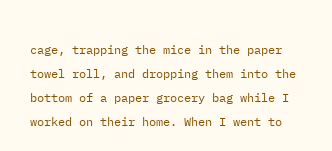cage, trapping the mice in the paper towel roll, and dropping them into the bottom of a paper grocery bag while I worked on their home. When I went to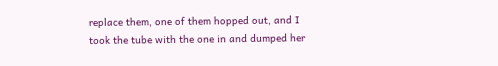replace them, one of them hopped out, and I took the tube with the one in and dumped her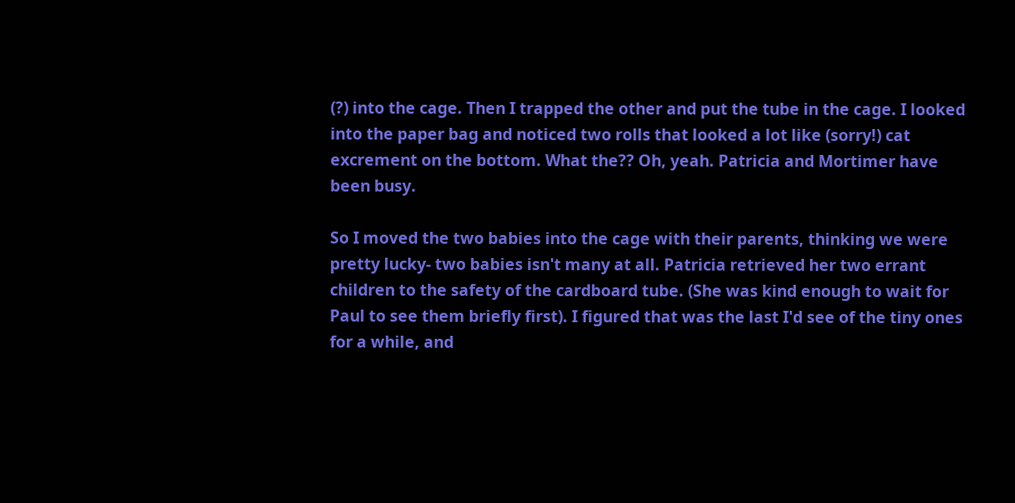(?) into the cage. Then I trapped the other and put the tube in the cage. I looked into the paper bag and noticed two rolls that looked a lot like (sorry!) cat excrement on the bottom. What the?? Oh, yeah. Patricia and Mortimer have been busy.

So I moved the two babies into the cage with their parents, thinking we were pretty lucky- two babies isn't many at all. Patricia retrieved her two errant children to the safety of the cardboard tube. (She was kind enough to wait for Paul to see them briefly first). I figured that was the last I'd see of the tiny ones for a while, and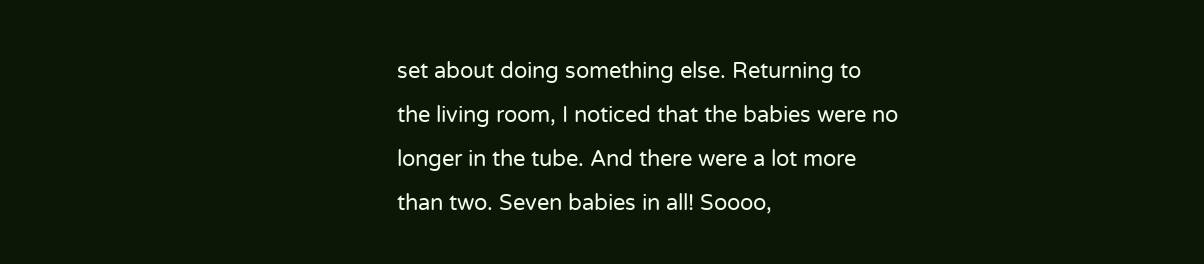set about doing something else. Returning to the living room, I noticed that the babies were no longer in the tube. And there were a lot more than two. Seven babies in all! Soooo,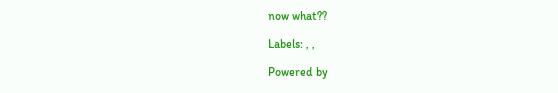now what??

Labels: , ,

Powered by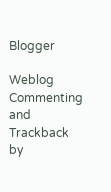Blogger

Weblog Commenting and Trackback by